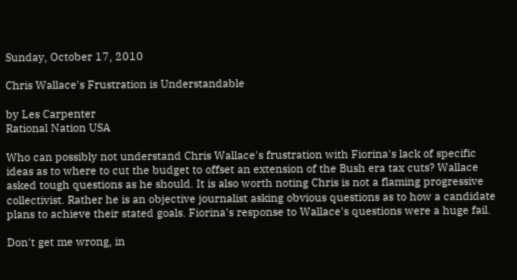Sunday, October 17, 2010

Chris Wallace's Frustration is Understandable

by Les Carpenter
Rational Nation USA

Who can possibly not understand Chris Wallace's frustration with Fiorina's lack of specific ideas as to where to cut the budget to offset an extension of the Bush era tax cuts? Wallace asked tough questions as he should. It is also worth noting Chris is not a flaming progressive collectivist. Rather he is an objective journalist asking obvious questions as to how a candidate plans to achieve their stated goals. Fiorina's response to Wallace's questions were a huge fail.

Don't get me wrong, in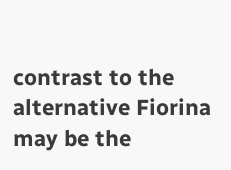contrast to the alternative Fiorina may be the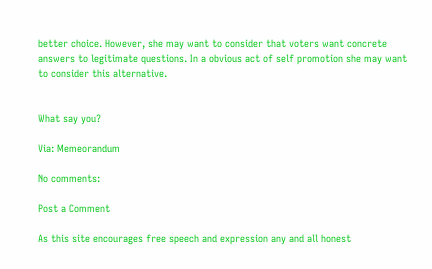better choice. However, she may want to consider that voters want concrete answers to legitimate questions. In a obvious act of self promotion she may want to consider this alternative.


What say you?

Via: Memeorandum

No comments:

Post a Comment

As this site encourages free speech and expression any and all honest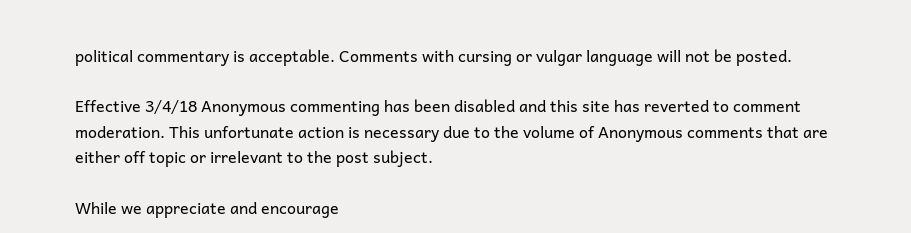political commentary is acceptable. Comments with cursing or vulgar language will not be posted.

Effective 3/4/18 Anonymous commenting has been disabled and this site has reverted to comment moderation. This unfortunate action is necessary due to the volume of Anonymous comments that are either off topic or irrelevant to the post subject.

While we appreciate and encourage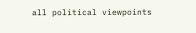all political viewpoints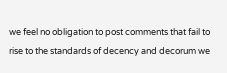we feel no obligation to post comments that fail to rise to the standards of decency and decorum we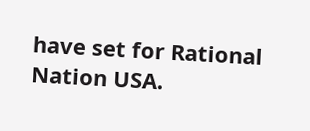have set for Rational Nation USA.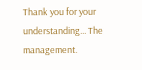Thank you for your understanding... The management.